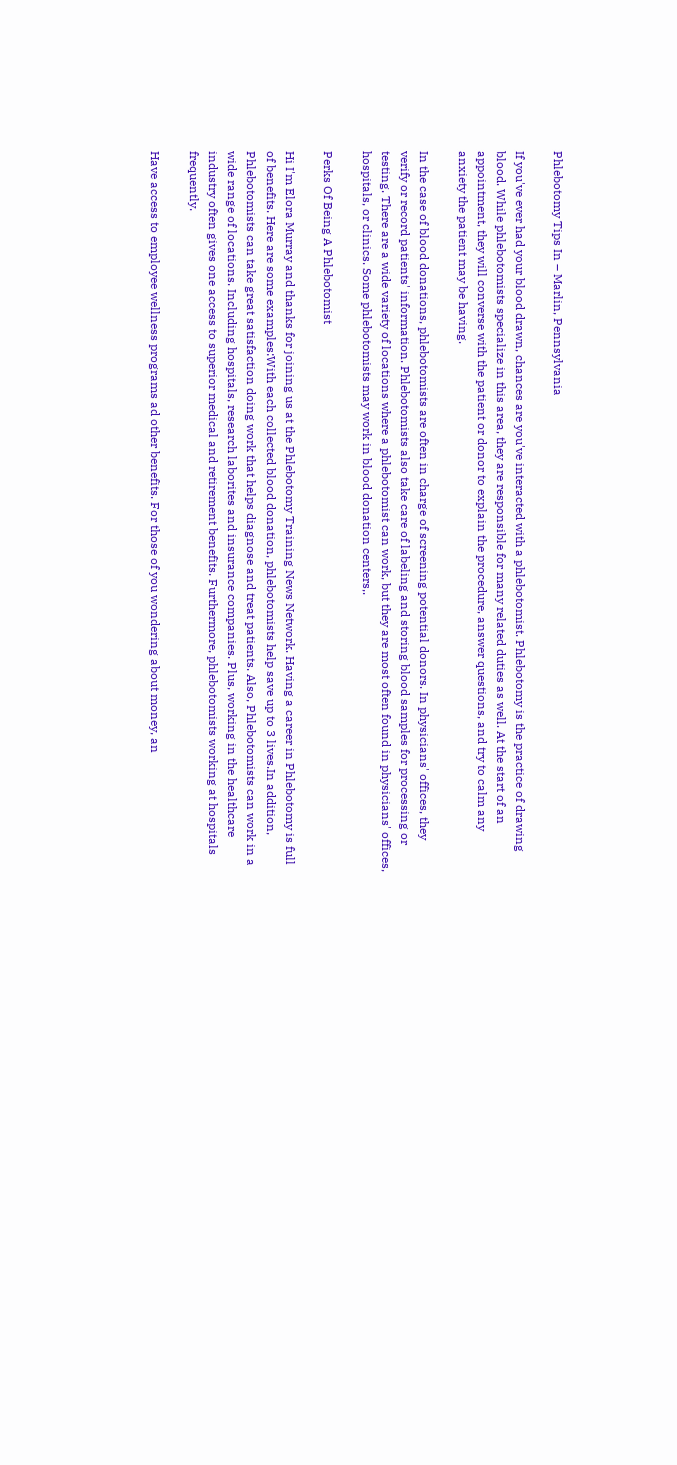Phlebotomy Tips In – Marlin, Pennsylvania

If you've ever had your blood drawn, chances are you've interacted with a phlebotomist. Phlebotomy is the practice of drawing blood. While phlebotomists specialize in this area, they are responsible for many related duties as well. At the start of an appointment, they will converse with the patient or donor to explain the procedure, answer questions, and try to calm any anxiety the patient may be having.

In the case of blood donations, phlebotomists are often in charge of screening potential donors. In physicians' offices, they verify or record patients' information. Phlebotomists also take care of labeling and storing blood samples for processing or testing. There are a wide variety of locations where a phlebotomist can work, but they are most often found in physicians' offices, hospitals, or clinics. Some phlebotomists may work in blood donation centers,.

Perks Of Being A Phlebotomist

Hi I'm Elora Murray and thanks for joining us at the Phlebotomy Training News Network. Having a career in Phlebotomy is full of benefits. Here are some examples:With each collected blood donation, phlebotomists help save up to 3 lives.In addition, Phlebotomists can take great satisfaction doing work that helps diagnose and treat patients. Also, Phlebotomists can work in a wide range of locations. Including hospitals, research laborites and insurance companies. Plus, working in the healthcare industry often gives one access to superior medical and retirement benefits. Furthermore, phlebotomists working at hospitals frequently.

Have access to employee wellness programs ad other benefits. For those of you wondering about money, an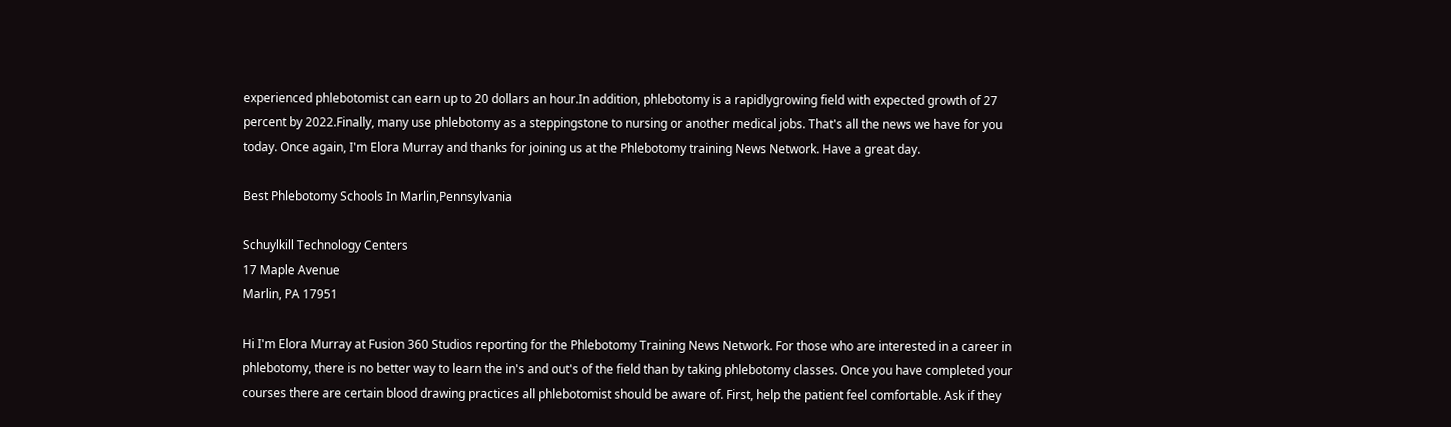experienced phlebotomist can earn up to 20 dollars an hour.In addition, phlebotomy is a rapidlygrowing field with expected growth of 27 percent by 2022.Finally, many use phlebotomy as a steppingstone to nursing or another medical jobs. That's all the news we have for you today. Once again, I'm Elora Murray and thanks for joining us at the Phlebotomy training News Network. Have a great day.

Best Phlebotomy Schools In Marlin,Pennsylvania

Schuylkill Technology Centers
17 Maple Avenue
Marlin, PA 17951

Hi I'm Elora Murray at Fusion 360 Studios reporting for the Phlebotomy Training News Network. For those who are interested in a career in phlebotomy, there is no better way to learn the in's and out's of the field than by taking phlebotomy classes. Once you have completed your courses there are certain blood drawing practices all phlebotomist should be aware of. First, help the patient feel comfortable. Ask if they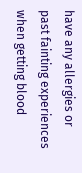have any allergies or past fainting experiences when getting blood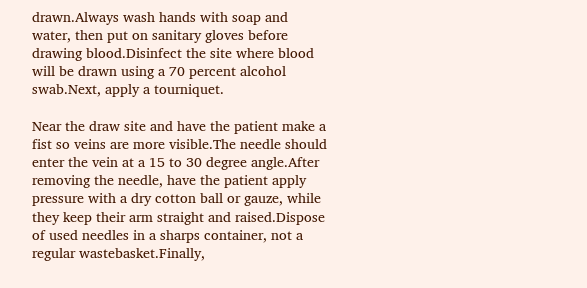drawn.Always wash hands with soap and water, then put on sanitary gloves before drawing blood.Disinfect the site where blood will be drawn using a 70 percent alcohol swab.Next, apply a tourniquet.

Near the draw site and have the patient make a fist so veins are more visible.The needle should enter the vein at a 15 to 30 degree angle.After removing the needle, have the patient apply pressure with a dry cotton ball or gauze, while they keep their arm straight and raised.Dispose of used needles in a sharps container, not a regular wastebasket.Finally,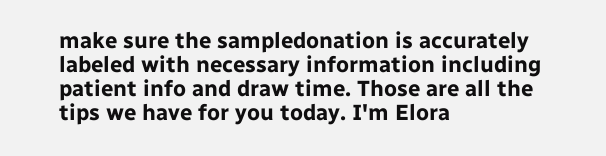make sure the sampledonation is accurately labeled with necessary information including patient info and draw time. Those are all the tips we have for you today. I'm Elora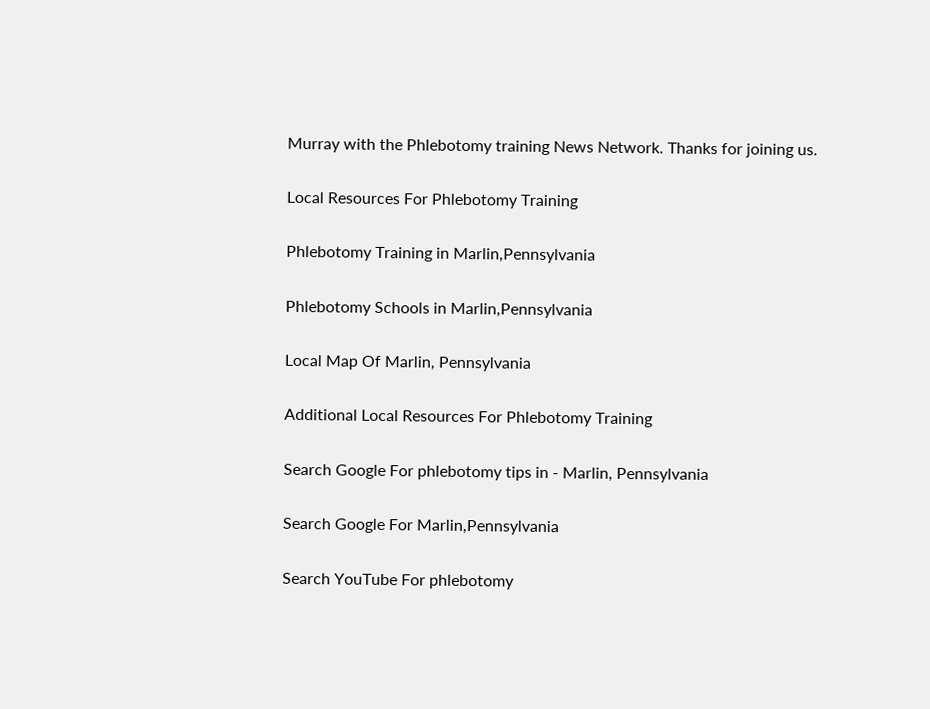Murray with the Phlebotomy training News Network. Thanks for joining us.

Local Resources For Phlebotomy Training

Phlebotomy Training in Marlin,Pennsylvania

Phlebotomy Schools in Marlin,Pennsylvania

Local Map Of Marlin, Pennsylvania

Additional Local Resources For Phlebotomy Training

Search Google For phlebotomy tips in - Marlin, Pennsylvania

Search Google For Marlin,Pennsylvania

Search YouTube For phlebotomy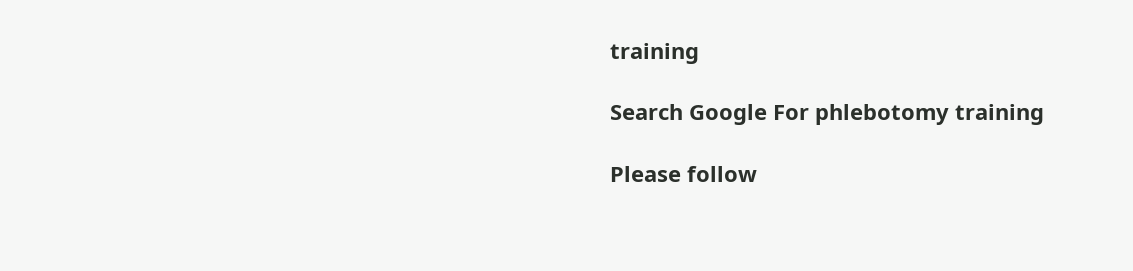training

Search Google For phlebotomy training

Please follow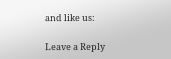and like us:

Leave a Reply